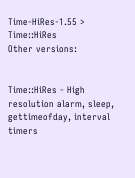Time-HiRes-1.55 > Time::HiRes
Other versions:


Time::HiRes - High resolution alarm, sleep, gettimeofday, interval timers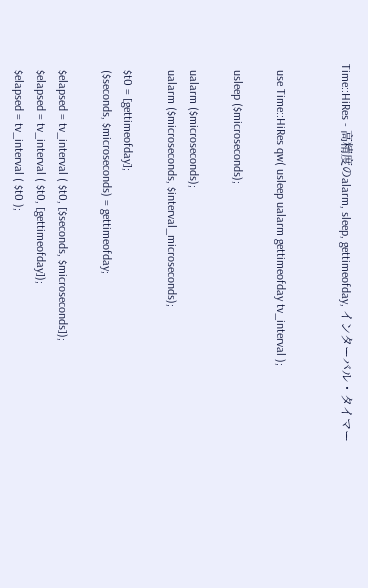Time::HiRes - 高精度のalarm, sleep, gettimeofday, インターバル・タイマー


  use Time::HiRes qw( usleep ualarm gettimeofday tv_interval );

  usleep ($microseconds);

  ualarm ($microseconds);
  ualarm ($microseconds, $interval_microseconds);

  $t0 = [gettimeofday];
  ($seconds, $microseconds) = gettimeofday;

  $elapsed = tv_interval ( $t0, [$seconds, $microseconds]);
  $elapsed = tv_interval ( $t0, [gettimeofday]);
  $elapsed = tv_interval ( $t0 );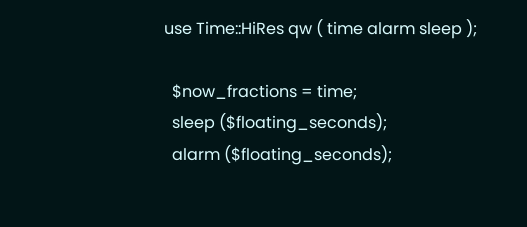use Time::HiRes qw ( time alarm sleep );

  $now_fractions = time;
  sleep ($floating_seconds);
  alarm ($floating_seconds);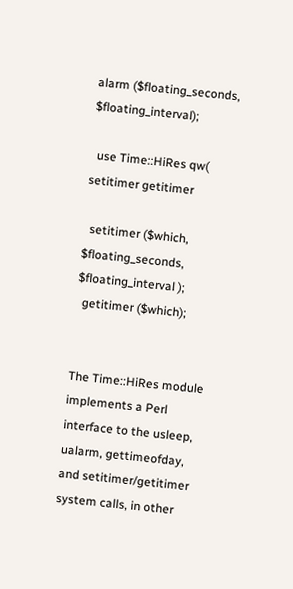alarm ($floating_seconds, $floating_interval);

  use Time::HiRes qw( setitimer getitimer

  setitimer ($which, $floating_seconds, $floating_interval );
  getitimer ($which);


The Time::HiRes module implements a Perl interface to the usleep, ualarm, gettimeofday, and setitimer/getitimer system calls, in other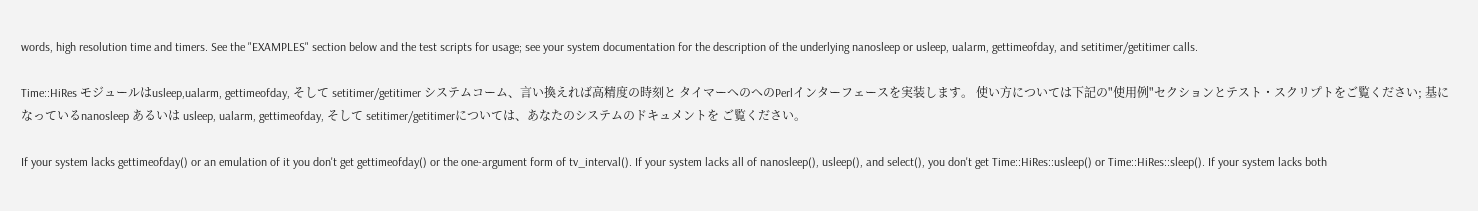words, high resolution time and timers. See the "EXAMPLES" section below and the test scripts for usage; see your system documentation for the description of the underlying nanosleep or usleep, ualarm, gettimeofday, and setitimer/getitimer calls.

Time::HiRes モジュールはusleep,ualarm, gettimeofday, そして setitimer/getitimer システムコーム、言い換えれば高精度の時刻と タイマーへのへのPerlインターフェースを実装します。 使い方については下記の"使用例"セクションとテスト・スクリプトをご覧ください; 基になっているnanosleep あるいは usleep, ualarm, gettimeofday, そして setitimer/getitimerについては、あなたのシステムのドキュメントを ご覧ください。

If your system lacks gettimeofday() or an emulation of it you don't get gettimeofday() or the one-argument form of tv_interval(). If your system lacks all of nanosleep(), usleep(), and select(), you don't get Time::HiRes::usleep() or Time::HiRes::sleep(). If your system lacks both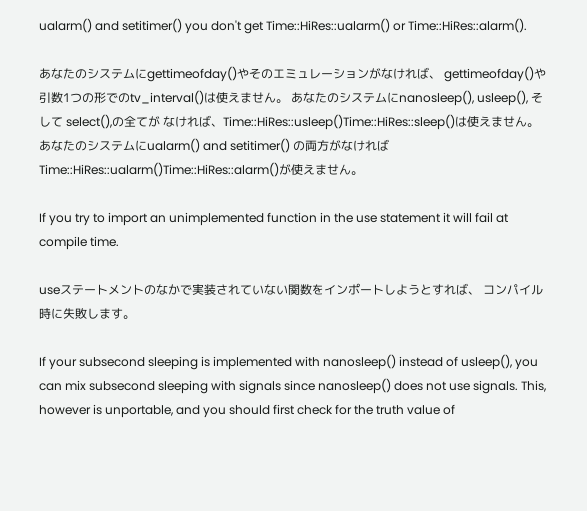ualarm() and setitimer() you don't get Time::HiRes::ualarm() or Time::HiRes::alarm().

あなたのシステムにgettimeofday()やそのエミュレーションがなければ、 gettimeofday()や引数1つの形でのtv_interval()は使えません。 あなたのシステムにnanosleep(), usleep(), そして select(),の全てが なければ、Time::HiRes::usleep()Time::HiRes::sleep()は使えません。 あなたのシステムにualarm() and setitimer() の両方がなければ Time::HiRes::ualarm()Time::HiRes::alarm()が使えません。

If you try to import an unimplemented function in the use statement it will fail at compile time.

useステートメントのなかで実装されていない関数をインポートしようとすれば、 コンパイル時に失敗します。

If your subsecond sleeping is implemented with nanosleep() instead of usleep(), you can mix subsecond sleeping with signals since nanosleep() does not use signals. This, however is unportable, and you should first check for the truth value of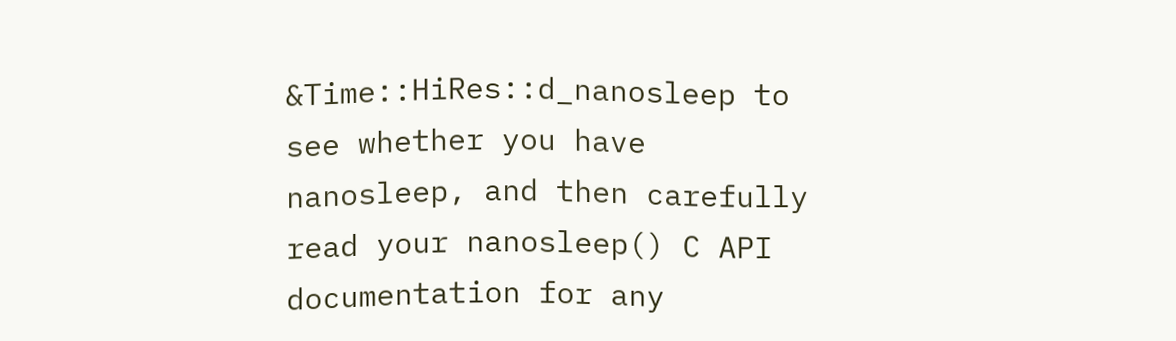&Time::HiRes::d_nanosleep to see whether you have nanosleep, and then carefully read your nanosleep() C API documentation for any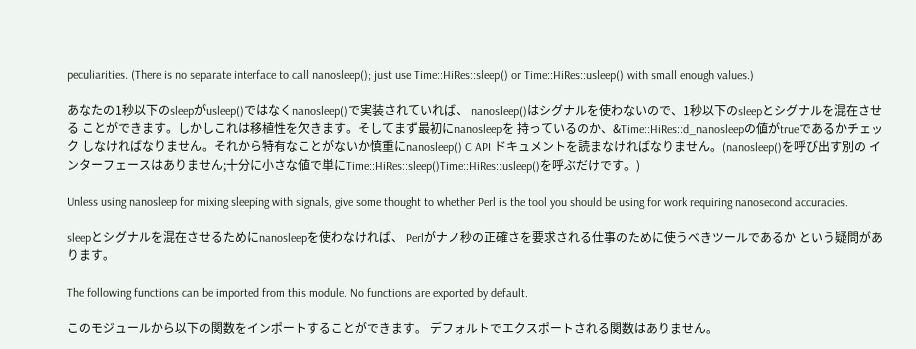peculiarities. (There is no separate interface to call nanosleep(); just use Time::HiRes::sleep() or Time::HiRes::usleep() with small enough values.)

あなたの1秒以下のsleepがusleep()ではなくnanosleep()で実装されていれば、 nanosleep()はシグナルを使わないので、1秒以下のsleepとシグナルを混在させる ことができます。しかしこれは移植性を欠きます。そしてまず最初にnanosleepを 持っているのか、&Time::HiRes::d_nanosleepの値がtrueであるかチェック しなければなりません。それから特有なことがないか慎重にnanosleep() C API ドキュメントを読まなければなりません。(nanosleep()を呼び出す別の インターフェースはありません;十分に小さな値で単にTime::HiRes::sleep()Time::HiRes::usleep()を呼ぶだけです。)

Unless using nanosleep for mixing sleeping with signals, give some thought to whether Perl is the tool you should be using for work requiring nanosecond accuracies.

sleepとシグナルを混在させるためにnanosleepを使わなければ、 Perlがナノ秒の正確さを要求される仕事のために使うべきツールであるか という疑問があります。

The following functions can be imported from this module. No functions are exported by default.

このモジュールから以下の関数をインポートすることができます。 デフォルトでエクスポートされる関数はありません。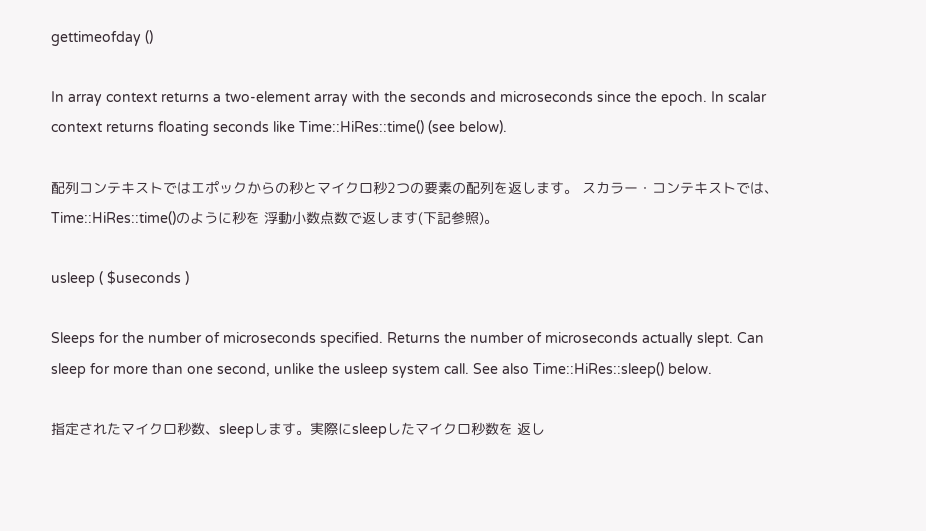gettimeofday ()

In array context returns a two-element array with the seconds and microseconds since the epoch. In scalar context returns floating seconds like Time::HiRes::time() (see below).

配列コンテキストではエポックからの秒とマイクロ秒2つの要素の配列を返します。 スカラー・コンテキストでは、Time::HiRes::time()のように秒を 浮動小数点数で返します(下記参照)。

usleep ( $useconds )

Sleeps for the number of microseconds specified. Returns the number of microseconds actually slept. Can sleep for more than one second, unlike the usleep system call. See also Time::HiRes::sleep() below.

指定されたマイクロ秒数、sleepします。実際にsleepしたマイクロ秒数を 返し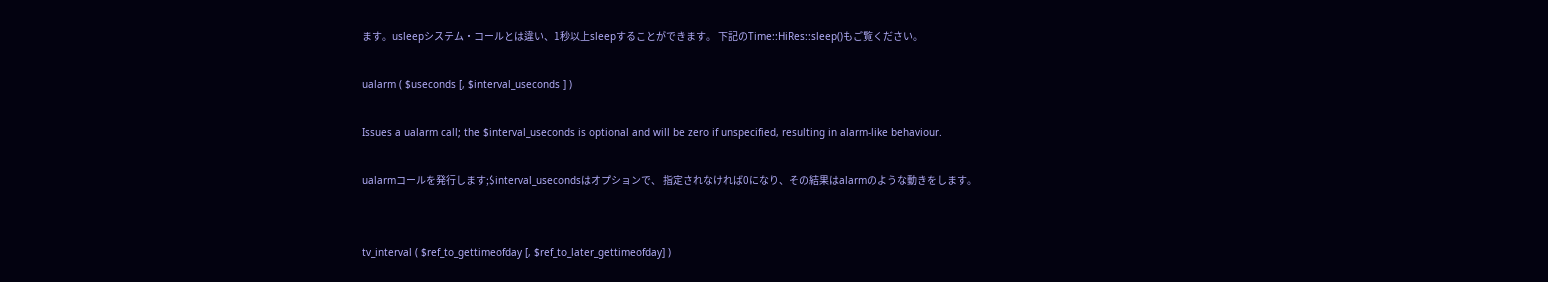ます。usleepシステム・コールとは違い、1秒以上sleepすることができます。 下記のTime::HiRes::sleep()もご覧ください。

ualarm ( $useconds [, $interval_useconds ] )

Issues a ualarm call; the $interval_useconds is optional and will be zero if unspecified, resulting in alarm-like behaviour.

ualarmコールを発行します;$interval_usecondsはオプションで、 指定されなければ0になり、その結果はalarmのような動きをします。


tv_interval ( $ref_to_gettimeofday [, $ref_to_later_gettimeofday] )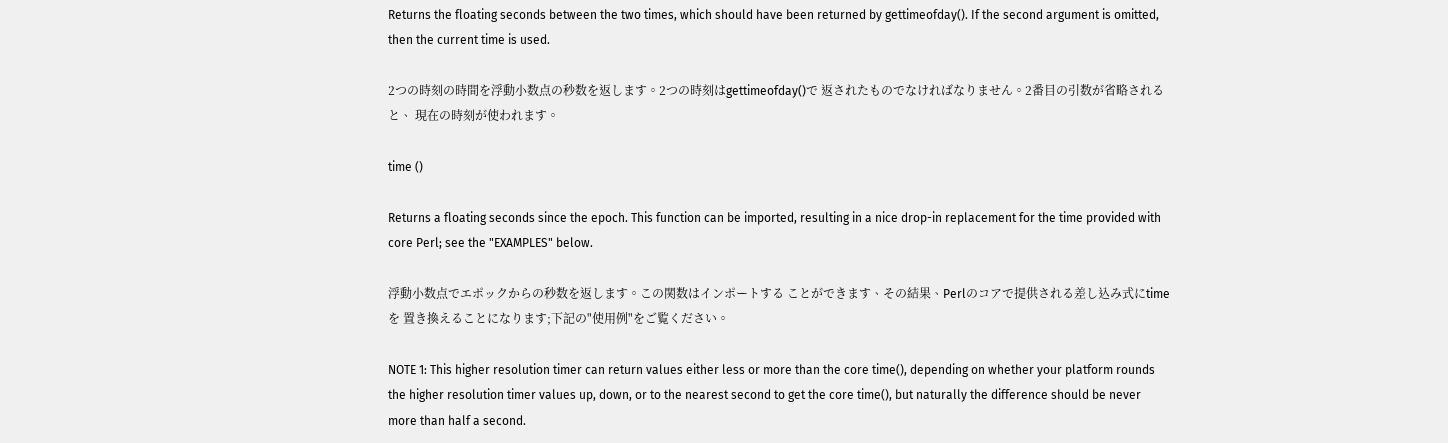Returns the floating seconds between the two times, which should have been returned by gettimeofday(). If the second argument is omitted, then the current time is used.

2つの時刻の時間を浮動小数点の秒数を返します。2つの時刻はgettimeofday()で 返されたものでなければなりません。2番目の引数が省略されると、 現在の時刻が使われます。

time ()

Returns a floating seconds since the epoch. This function can be imported, resulting in a nice drop-in replacement for the time provided with core Perl; see the "EXAMPLES" below.

浮動小数点でエポックからの秒数を返します。この関数はインポートする ことができます、その結果、Perlのコアで提供される差し込み式にtimeを 置き換えることになります;下記の"使用例"をご覧ください。

NOTE 1: This higher resolution timer can return values either less or more than the core time(), depending on whether your platform rounds the higher resolution timer values up, down, or to the nearest second to get the core time(), but naturally the difference should be never more than half a second.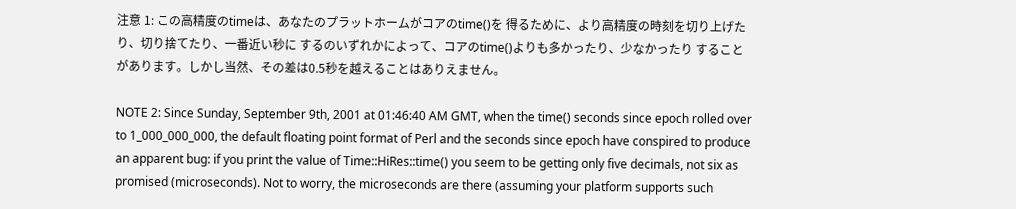注意 1: この高精度のtimeは、あなたのプラットホームがコアのtime()を 得るために、より高精度の時刻を切り上げたり、切り捨てたり、一番近い秒に するのいずれかによって、コアのtime()よりも多かったり、少なかったり することがあります。しかし当然、その差は0.5秒を越えることはありえません。

NOTE 2: Since Sunday, September 9th, 2001 at 01:46:40 AM GMT, when the time() seconds since epoch rolled over to 1_000_000_000, the default floating point format of Perl and the seconds since epoch have conspired to produce an apparent bug: if you print the value of Time::HiRes::time() you seem to be getting only five decimals, not six as promised (microseconds). Not to worry, the microseconds are there (assuming your platform supports such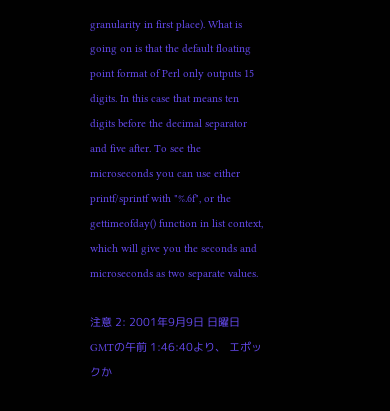granularity in first place). What is going on is that the default floating point format of Perl only outputs 15 digits. In this case that means ten digits before the decimal separator and five after. To see the microseconds you can use either printf/sprintf with "%.6f", or the gettimeofday() function in list context, which will give you the seconds and microseconds as two separate values.

注意 2: 2001年9月9日 日曜日 GMTの午前 1:46:40より、 エポックか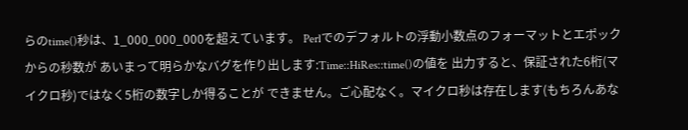らのtime()秒は、1_000_000_000を超えています。 Perlでのデフォルトの浮動小数点のフォーマットとエポックからの秒数が あいまって明らかなバグを作り出します:Time::HiRes::time()の値を 出力すると、保証された6桁(マイクロ秒)ではなく5桁の数字しか得ることが できません。ご心配なく。マイクロ秒は存在します(もちろんあな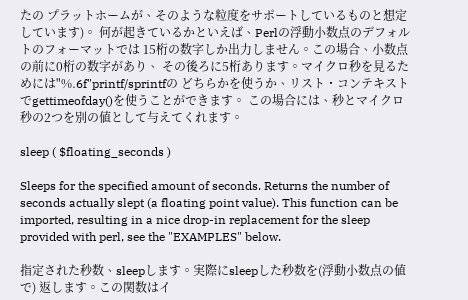たの プラットホームが、そのような粒度をサポートしているものと想定しています)。 何が起きているかといえば、Perlの浮動小数点のデフォルトのフォーマットでは 15桁の数字しか出力しません。この場合、小数点の前に0桁の数字があり、 その後ろに5桁あります。マイクロ秒を見るためには"%.6f"printf/sprintfの どちらかを使うか、リスト・コンテキストでgettimeofday()を使うことができます。 この場合には、秒とマイクロ秒の2つを別の値として与えてくれます。

sleep ( $floating_seconds )

Sleeps for the specified amount of seconds. Returns the number of seconds actually slept (a floating point value). This function can be imported, resulting in a nice drop-in replacement for the sleep provided with perl, see the "EXAMPLES" below.

指定された秒数、sleepします。実際にsleepした秒数を(浮動小数点の値で) 返します。この関数はイ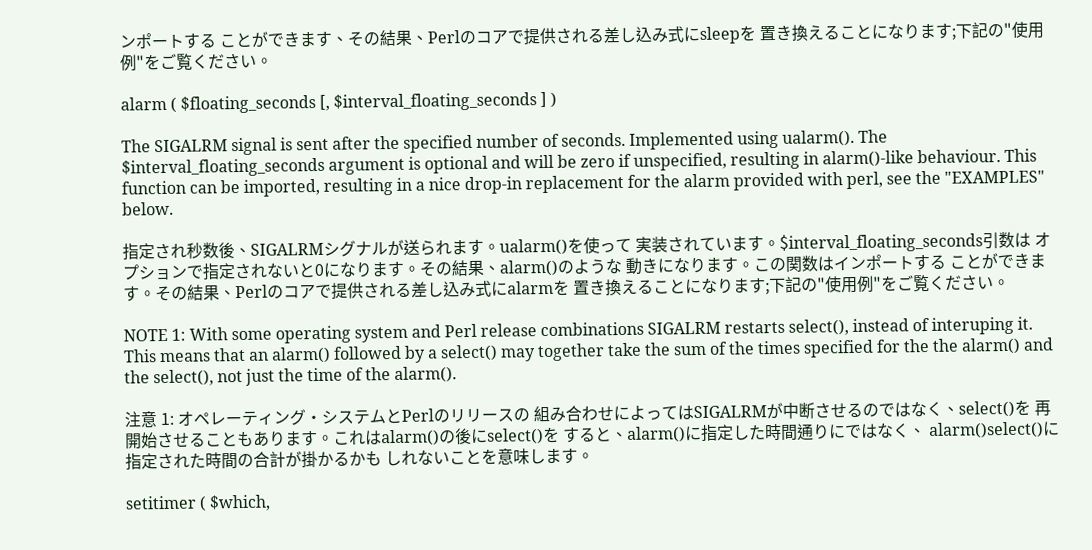ンポートする ことができます、その結果、Perlのコアで提供される差し込み式にsleepを 置き換えることになります;下記の"使用例"をご覧ください。

alarm ( $floating_seconds [, $interval_floating_seconds ] )

The SIGALRM signal is sent after the specified number of seconds. Implemented using ualarm(). The $interval_floating_seconds argument is optional and will be zero if unspecified, resulting in alarm()-like behaviour. This function can be imported, resulting in a nice drop-in replacement for the alarm provided with perl, see the "EXAMPLES" below.

指定され秒数後、SIGALRMシグナルが送られます。ualarm()を使って 実装されています。$interval_floating_seconds引数は オプションで指定されないと0になります。その結果、alarm()のような 動きになります。この関数はインポートする ことができます。その結果、Perlのコアで提供される差し込み式にalarmを 置き換えることになります;下記の"使用例"をご覧ください。

NOTE 1: With some operating system and Perl release combinations SIGALRM restarts select(), instead of interuping it. This means that an alarm() followed by a select() may together take the sum of the times specified for the the alarm() and the select(), not just the time of the alarm().

注意 1: オペレーティング・システムとPerlのリリースの 組み合わせによってはSIGALRMが中断させるのではなく、select()を 再開始させることもあります。これはalarm()の後にselect()を すると、alarm()に指定した時間通りにではなく、 alarm()select()に指定された時間の合計が掛かるかも しれないことを意味します。

setitimer ( $which,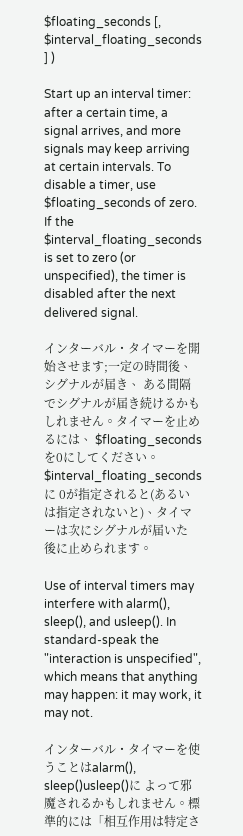$floating_seconds [, $interval_floating_seconds ] )

Start up an interval timer: after a certain time, a signal arrives, and more signals may keep arriving at certain intervals. To disable a timer, use $floating_seconds of zero. If the $interval_floating_seconds is set to zero (or unspecified), the timer is disabled after the next delivered signal.

インターバル・タイマーを開始させます;一定の時間後、シグナルが届き、 ある間隔でシグナルが届き続けるかもしれません。タイマーを止めるには、 $floating_secondsを0にしてください。$interval_floating_secondsに 0が指定されると(あるいは指定されないと)、タイマーは次にシグナルが届いた 後に止められます。

Use of interval timers may interfere with alarm(), sleep(), and usleep(). In standard-speak the "interaction is unspecified", which means that anything may happen: it may work, it may not.

インターバル・タイマーを使うことはalarm(), sleep()usleep()に よって邪魔されるかもしれません。標準的には「相互作用は特定さ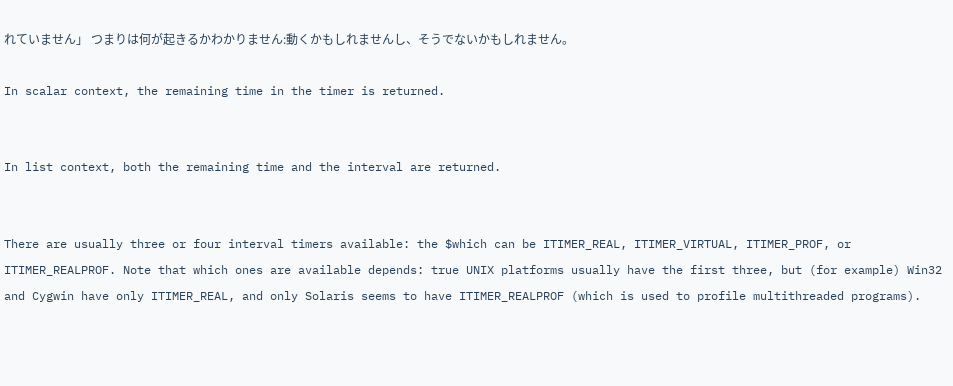れていません」 つまりは何が起きるかわかりません:動くかもしれませんし、そうでないかもしれません。

In scalar context, the remaining time in the timer is returned.


In list context, both the remaining time and the interval are returned.


There are usually three or four interval timers available: the $which can be ITIMER_REAL, ITIMER_VIRTUAL, ITIMER_PROF, or ITIMER_REALPROF. Note that which ones are available depends: true UNIX platforms usually have the first three, but (for example) Win32 and Cygwin have only ITIMER_REAL, and only Solaris seems to have ITIMER_REALPROF (which is used to profile multithreaded programs).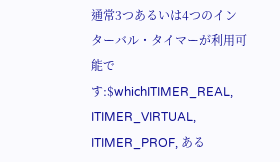通常3つあるいは4つのインターバル・タイマーが利用可能です:$whichITIMER_REAL, ITIMER_VIRTUAL, ITIMER_PROF, ある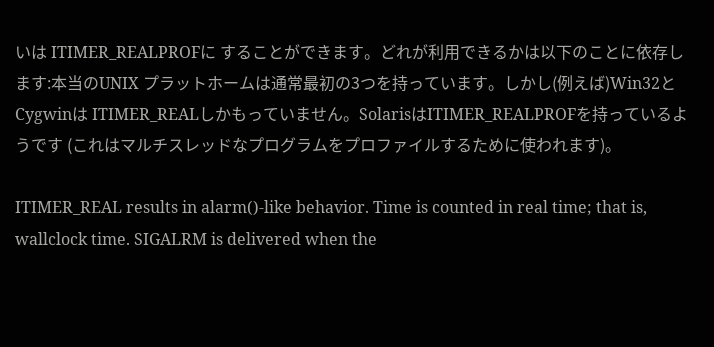いは ITIMER_REALPROFに することができます。どれが利用できるかは以下のことに依存します:本当のUNIX プラットホームは通常最初の3つを持っています。しかし(例えば)Win32とCygwinは ITIMER_REALしかもっていません。SolarisはITIMER_REALPROFを持っているようです (これはマルチスレッドなプログラムをプロファイルするために使われます)。

ITIMER_REAL results in alarm()-like behavior. Time is counted in real time; that is, wallclock time. SIGALRM is delivered when the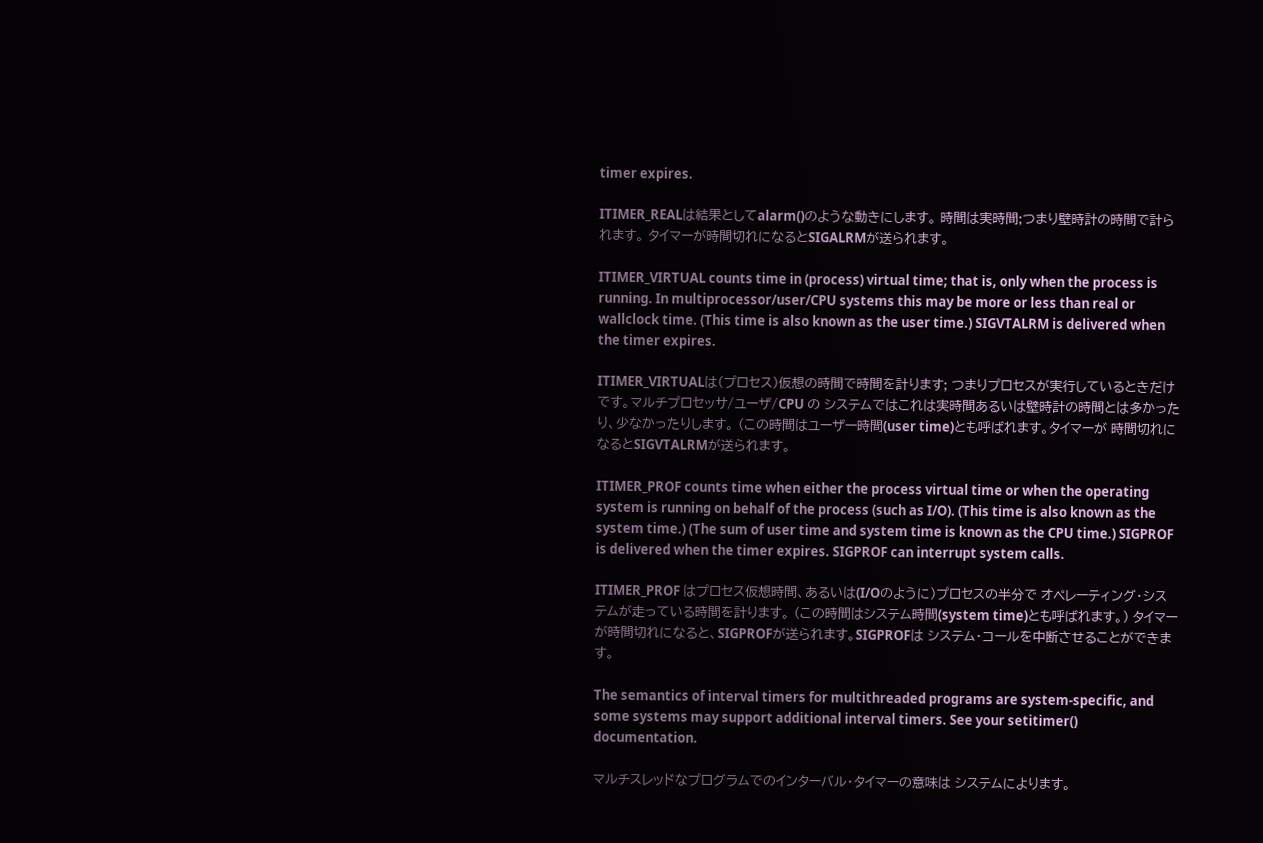timer expires.

ITIMER_REALは結果としてalarm()のような動きにします。 時間は実時間;つまり壁時計の時間で計られます。 タイマーが時間切れになるとSIGALRMが送られます。

ITIMER_VIRTUAL counts time in (process) virtual time; that is, only when the process is running. In multiprocessor/user/CPU systems this may be more or less than real or wallclock time. (This time is also known as the user time.) SIGVTALRM is delivered when the timer expires.

ITIMER_VIRTUALは(プロセス)仮想の時間で時間を計ります; つまりプロセスが実行しているときだけです。マルチプロセッサ/ユーザ/CPU の システムではこれは実時間あるいは壁時計の時間とは多かったり、少なかったりします。 (この時間はユーザー時間(user time)とも呼ばれます。タイマーが 時間切れになるとSIGVTALRMが送られます。

ITIMER_PROF counts time when either the process virtual time or when the operating system is running on behalf of the process (such as I/O). (This time is also known as the system time.) (The sum of user time and system time is known as the CPU time.) SIGPROF is delivered when the timer expires. SIGPROF can interrupt system calls.

ITIMER_PROF はプロセス仮想時間、あるいは(I/Oのように)プロセスの半分で オペレーティング・システムが走っている時間を計ります。 (この時間はシステム時間(system time)とも呼ばれます。) タイマーが時間切れになると、SIGPROFが送られます。SIGPROFは システム・コールを中断させることができます。

The semantics of interval timers for multithreaded programs are system-specific, and some systems may support additional interval timers. See your setitimer() documentation.

マルチスレッドなプログラムでのインターバル・タイマーの意味は システムによります。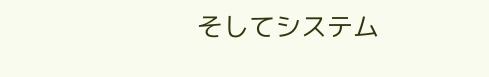そしてシステム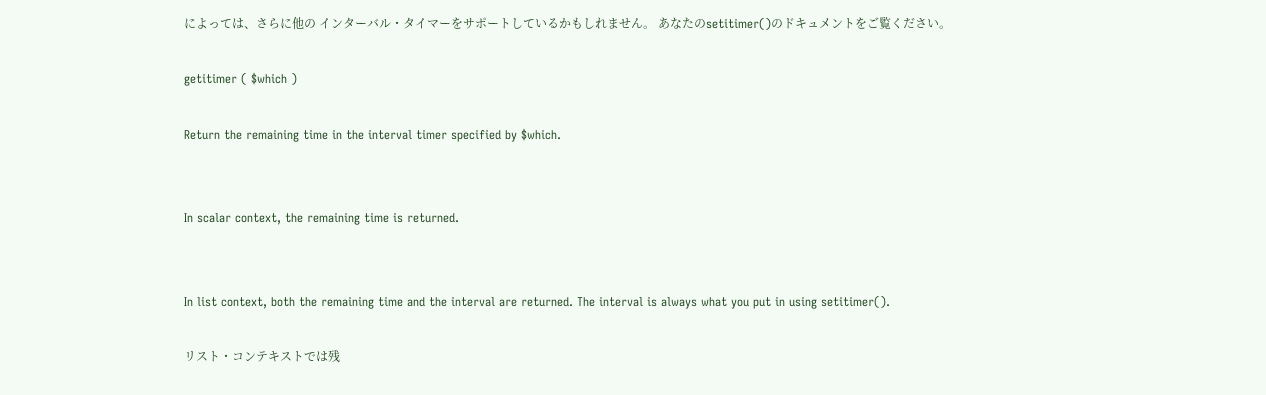によっては、さらに他の インターバル・タイマーをサポートしているかもしれません。 あなたのsetitimer()のドキュメントをご覧ください。

getitimer ( $which )

Return the remaining time in the interval timer specified by $which.


In scalar context, the remaining time is returned.


In list context, both the remaining time and the interval are returned. The interval is always what you put in using setitimer().

リスト・コンテキストでは残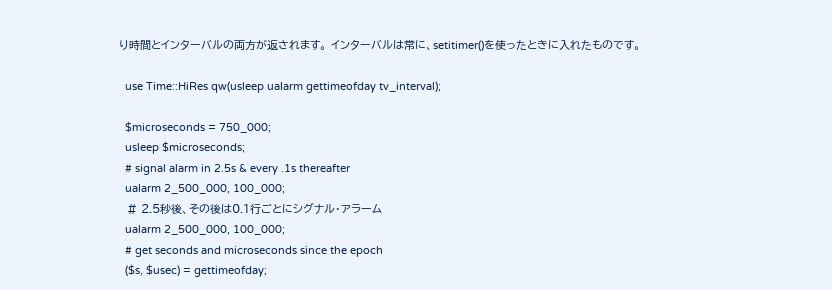り時間とインターバルの両方が返されます。 インターバルは常に、setitimer()を使ったときに入れたものです。

  use Time::HiRes qw(usleep ualarm gettimeofday tv_interval);

  $microseconds = 750_000;
  usleep $microseconds;
  # signal alarm in 2.5s & every .1s thereafter
  ualarm 2_500_000, 100_000;
  # 2.5秒後、その後は0.1行ごとにシグナル・アラーム
  ualarm 2_500_000, 100_000;
  # get seconds and microseconds since the epoch
  ($s, $usec) = gettimeofday;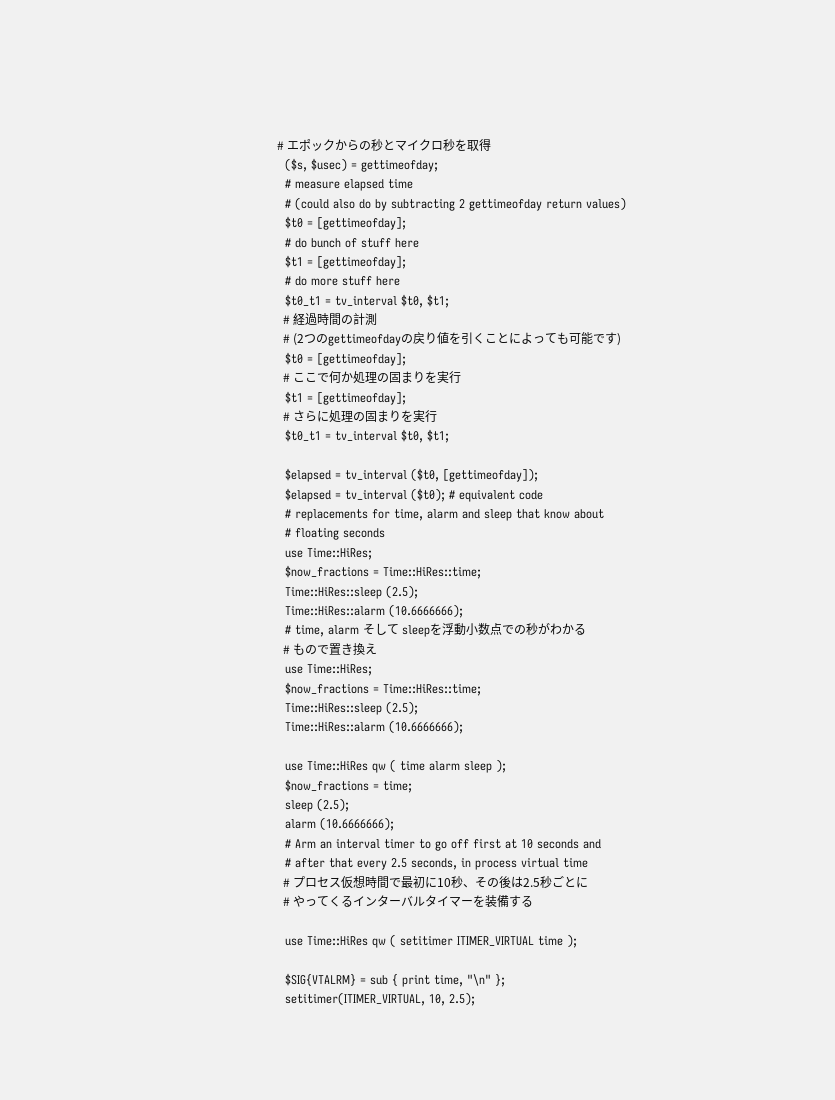# エポックからの秒とマイクロ秒を取得
  ($s, $usec) = gettimeofday;
  # measure elapsed time
  # (could also do by subtracting 2 gettimeofday return values)
  $t0 = [gettimeofday];
  # do bunch of stuff here
  $t1 = [gettimeofday];
  # do more stuff here
  $t0_t1 = tv_interval $t0, $t1;
  # 経過時間の計測
  # (2つのgettimeofdayの戻り値を引くことによっても可能です)
  $t0 = [gettimeofday];
  # ここで何か処理の固まりを実行
  $t1 = [gettimeofday];
  # さらに処理の固まりを実行
  $t0_t1 = tv_interval $t0, $t1;

  $elapsed = tv_interval ($t0, [gettimeofday]);
  $elapsed = tv_interval ($t0); # equivalent code
  # replacements for time, alarm and sleep that know about
  # floating seconds
  use Time::HiRes;
  $now_fractions = Time::HiRes::time;
  Time::HiRes::sleep (2.5);
  Time::HiRes::alarm (10.6666666);
  # time, alarm そして sleepを浮動小数点での秒がわかる
  # もので置き換え
  use Time::HiRes;
  $now_fractions = Time::HiRes::time;
  Time::HiRes::sleep (2.5);
  Time::HiRes::alarm (10.6666666);

  use Time::HiRes qw ( time alarm sleep );
  $now_fractions = time;
  sleep (2.5);
  alarm (10.6666666);
  # Arm an interval timer to go off first at 10 seconds and
  # after that every 2.5 seconds, in process virtual time
  # プロセス仮想時間で最初に10秒、その後は2.5秒ごとに
  # やってくるインターバルタイマーを装備する

  use Time::HiRes qw ( setitimer ITIMER_VIRTUAL time );

  $SIG{VTALRM} = sub { print time, "\n" };
  setitimer(ITIMER_VIRTUAL, 10, 2.5);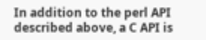In addition to the perl API described above, a C API is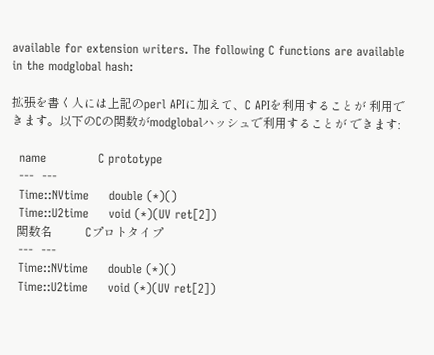available for extension writers. The following C functions are available in the modglobal hash:

拡張を書く人には上記のperl APIに加えて、C APIを利用することが 利用できます。以下のCの関数がmodglobalハッシュで利用することが できます:

  name             C prototype
  ---  ---
  Time::NVtime     double (*)()
  Time::U2time     void (*)(UV ret[2])
  関数名           Cプロトタイプ
  ---  ---
  Time::NVtime     double (*)()
  Time::U2time     void (*)(UV ret[2])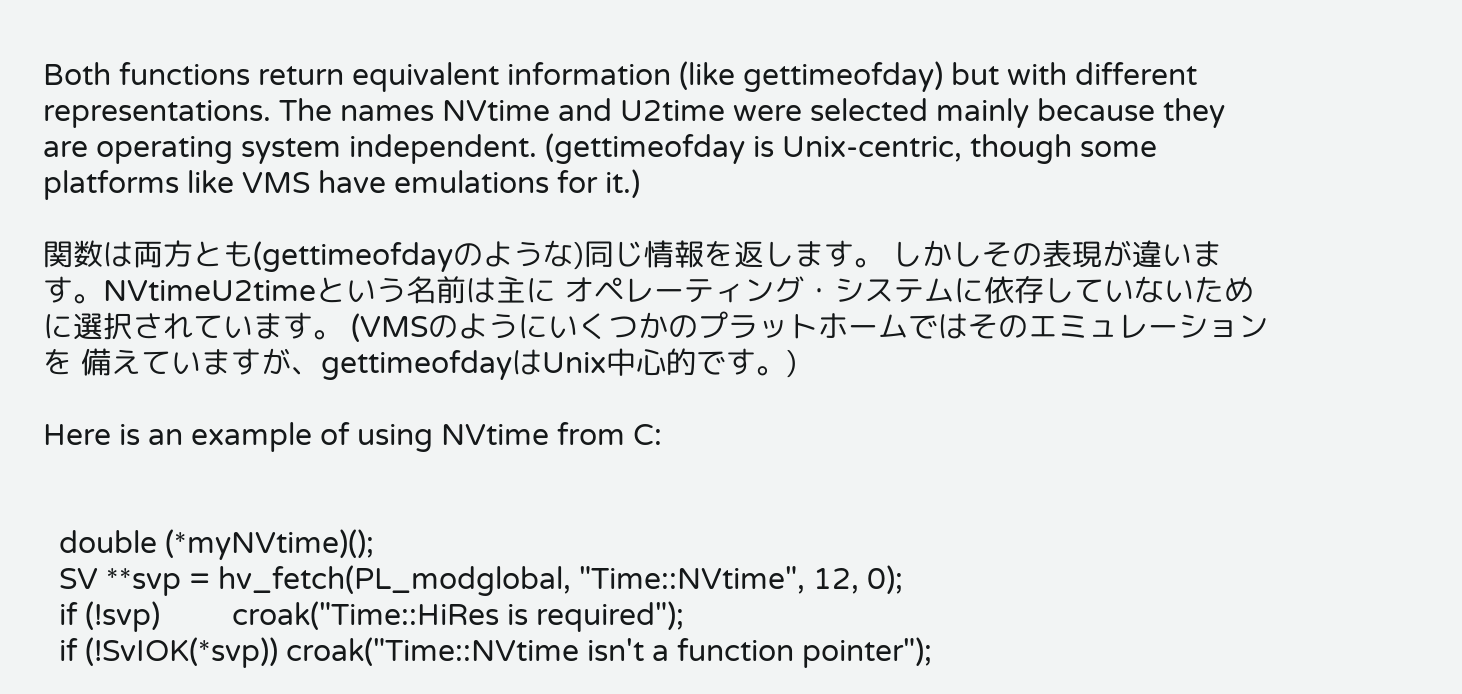Both functions return equivalent information (like gettimeofday) but with different representations. The names NVtime and U2time were selected mainly because they are operating system independent. (gettimeofday is Unix-centric, though some platforms like VMS have emulations for it.)

関数は両方とも(gettimeofdayのような)同じ情報を返します。 しかしその表現が違います。NVtimeU2timeという名前は主に オペレーティング・システムに依存していないために選択されています。 (VMSのようにいくつかのプラットホームではそのエミュレーションを 備えていますが、gettimeofdayはUnix中心的です。)

Here is an example of using NVtime from C:


  double (*myNVtime)();
  SV **svp = hv_fetch(PL_modglobal, "Time::NVtime", 12, 0);
  if (!svp)         croak("Time::HiRes is required");
  if (!SvIOK(*svp)) croak("Time::NVtime isn't a function pointer");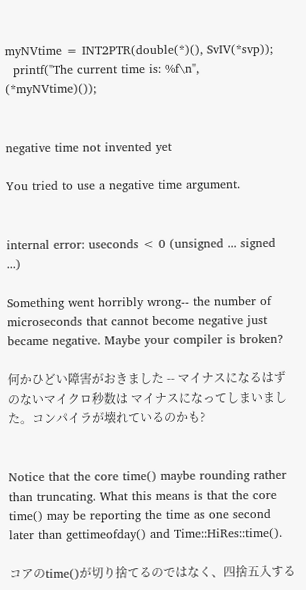myNVtime = INT2PTR(double(*)(), SvIV(*svp));
  printf("The current time is: %f\n", (*myNVtime)());


negative time not invented yet

You tried to use a negative time argument.


internal error: useconds < 0 (unsigned ... signed ...)

Something went horribly wrong-- the number of microseconds that cannot become negative just became negative. Maybe your compiler is broken?

何かひどい障害がおきました -- マイナスになるはずのないマイクロ秒数は マイナスになってしまいました。コンパイラが壊れているのかも?


Notice that the core time() maybe rounding rather than truncating. What this means is that the core time() may be reporting the time as one second later than gettimeofday() and Time::HiRes::time().

コアのtime()が切り捨てるのではなく、四捨五入する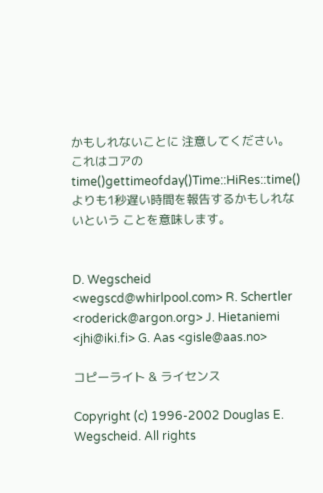かもしれないことに 注意してください。これはコアのtime()gettimeofday()Time::HiRes::time()よりも1秒遅い時間を報告するかもしれないという ことを意味します。


D. Wegscheid <wegscd@whirlpool.com> R. Schertler <roderick@argon.org> J. Hietaniemi <jhi@iki.fi> G. Aas <gisle@aas.no>

コピーライト & ライセンス

Copyright (c) 1996-2002 Douglas E. Wegscheid. All rights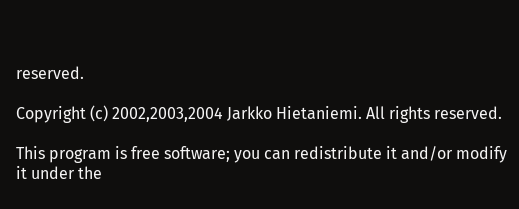reserved.

Copyright (c) 2002,2003,2004 Jarkko Hietaniemi. All rights reserved.

This program is free software; you can redistribute it and/or modify it under the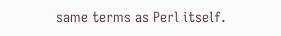same terms as Perl itself.